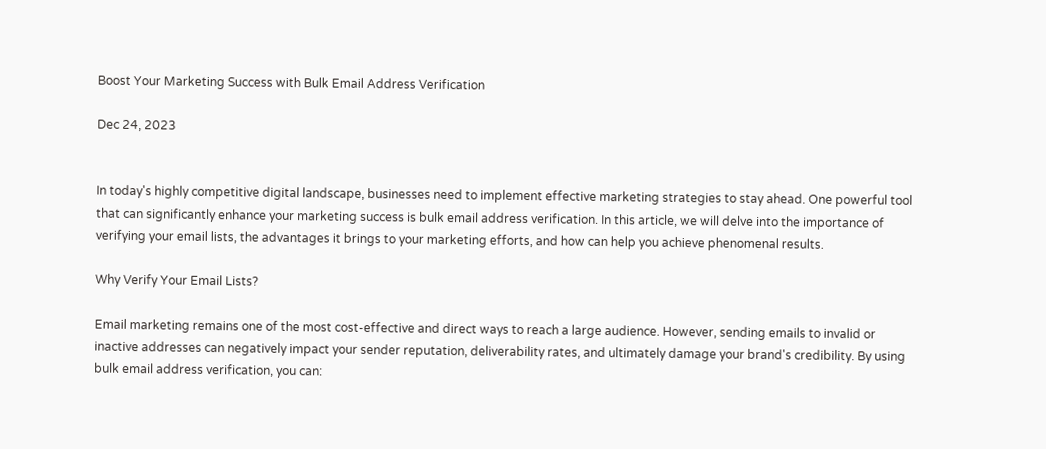Boost Your Marketing Success with Bulk Email Address Verification

Dec 24, 2023


In today's highly competitive digital landscape, businesses need to implement effective marketing strategies to stay ahead. One powerful tool that can significantly enhance your marketing success is bulk email address verification. In this article, we will delve into the importance of verifying your email lists, the advantages it brings to your marketing efforts, and how can help you achieve phenomenal results.

Why Verify Your Email Lists?

Email marketing remains one of the most cost-effective and direct ways to reach a large audience. However, sending emails to invalid or inactive addresses can negatively impact your sender reputation, deliverability rates, and ultimately damage your brand's credibility. By using bulk email address verification, you can: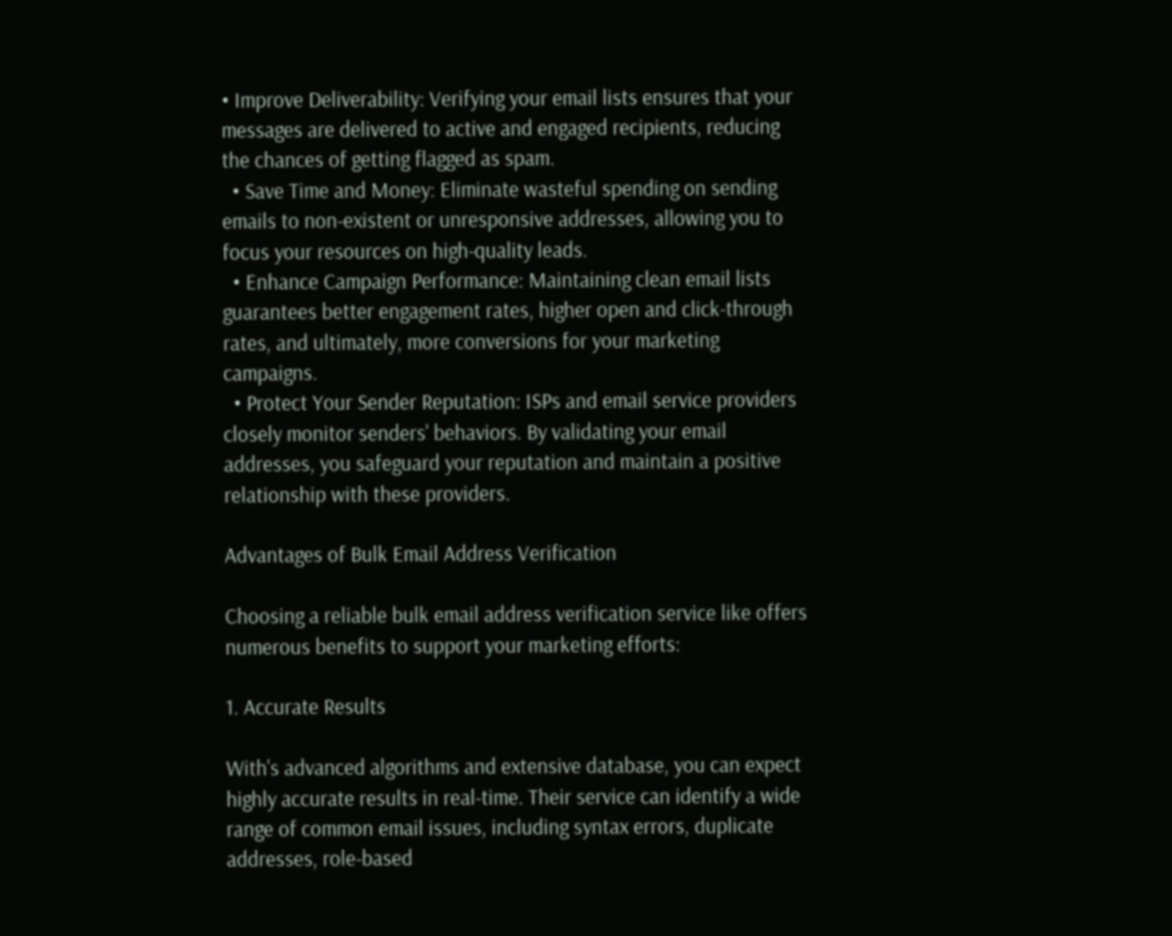• Improve Deliverability: Verifying your email lists ensures that your messages are delivered to active and engaged recipients, reducing the chances of getting flagged as spam.
  • Save Time and Money: Eliminate wasteful spending on sending emails to non-existent or unresponsive addresses, allowing you to focus your resources on high-quality leads.
  • Enhance Campaign Performance: Maintaining clean email lists guarantees better engagement rates, higher open and click-through rates, and ultimately, more conversions for your marketing campaigns.
  • Protect Your Sender Reputation: ISPs and email service providers closely monitor senders' behaviors. By validating your email addresses, you safeguard your reputation and maintain a positive relationship with these providers.

Advantages of Bulk Email Address Verification

Choosing a reliable bulk email address verification service like offers numerous benefits to support your marketing efforts:

1. Accurate Results

With's advanced algorithms and extensive database, you can expect highly accurate results in real-time. Their service can identify a wide range of common email issues, including syntax errors, duplicate addresses, role-based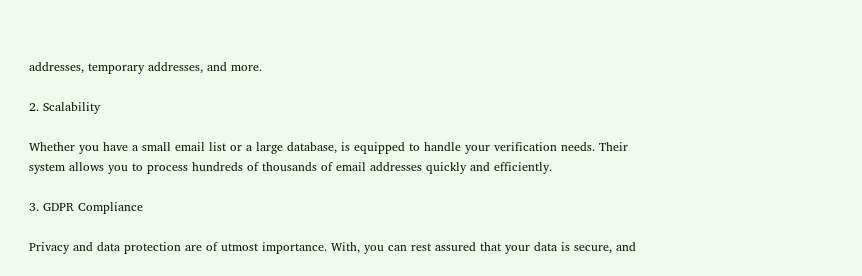addresses, temporary addresses, and more.

2. Scalability

Whether you have a small email list or a large database, is equipped to handle your verification needs. Their system allows you to process hundreds of thousands of email addresses quickly and efficiently.

3. GDPR Compliance

Privacy and data protection are of utmost importance. With, you can rest assured that your data is secure, and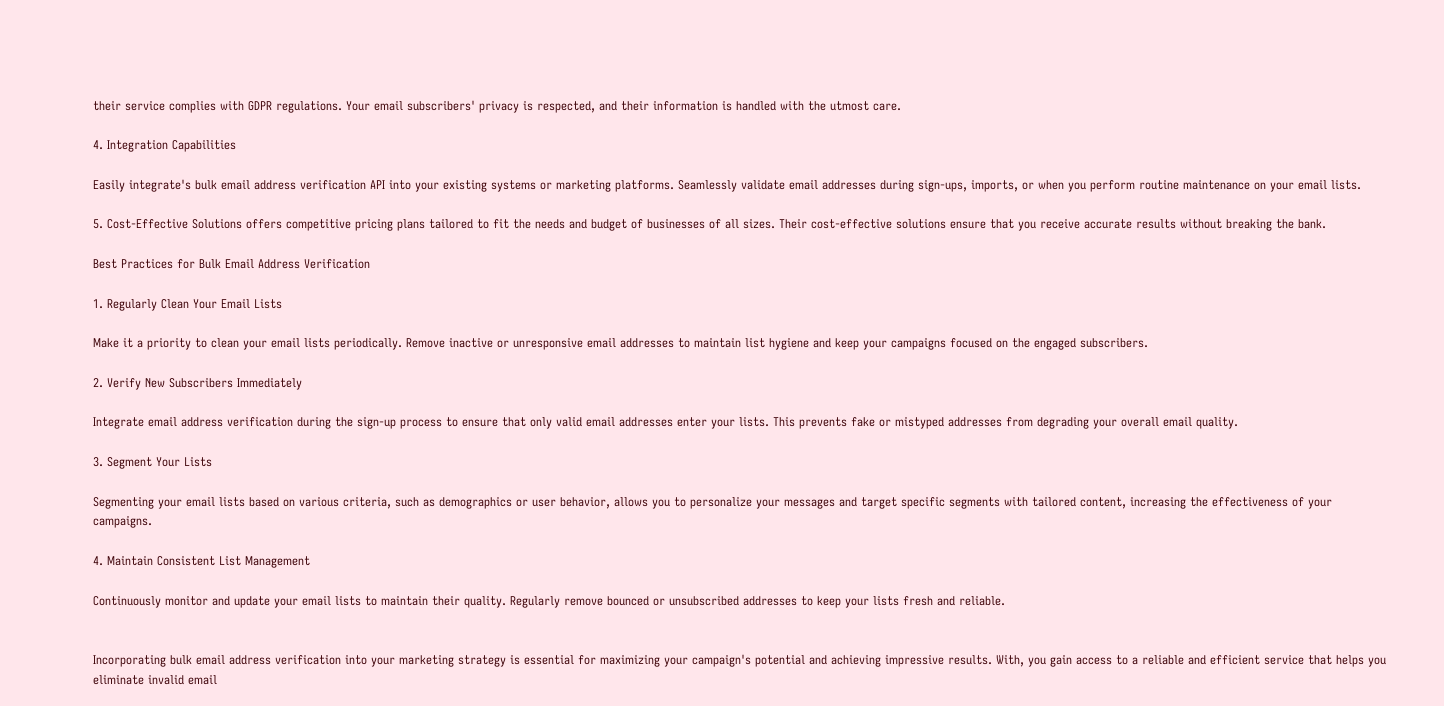their service complies with GDPR regulations. Your email subscribers' privacy is respected, and their information is handled with the utmost care.

4. Integration Capabilities

Easily integrate's bulk email address verification API into your existing systems or marketing platforms. Seamlessly validate email addresses during sign-ups, imports, or when you perform routine maintenance on your email lists.

5. Cost-Effective Solutions offers competitive pricing plans tailored to fit the needs and budget of businesses of all sizes. Their cost-effective solutions ensure that you receive accurate results without breaking the bank.

Best Practices for Bulk Email Address Verification

1. Regularly Clean Your Email Lists

Make it a priority to clean your email lists periodically. Remove inactive or unresponsive email addresses to maintain list hygiene and keep your campaigns focused on the engaged subscribers.

2. Verify New Subscribers Immediately

Integrate email address verification during the sign-up process to ensure that only valid email addresses enter your lists. This prevents fake or mistyped addresses from degrading your overall email quality.

3. Segment Your Lists

Segmenting your email lists based on various criteria, such as demographics or user behavior, allows you to personalize your messages and target specific segments with tailored content, increasing the effectiveness of your campaigns.

4. Maintain Consistent List Management

Continuously monitor and update your email lists to maintain their quality. Regularly remove bounced or unsubscribed addresses to keep your lists fresh and reliable.


Incorporating bulk email address verification into your marketing strategy is essential for maximizing your campaign's potential and achieving impressive results. With, you gain access to a reliable and efficient service that helps you eliminate invalid email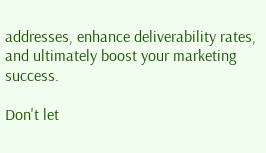addresses, enhance deliverability rates, and ultimately boost your marketing success.

Don't let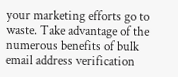your marketing efforts go to waste. Take advantage of the numerous benefits of bulk email address verification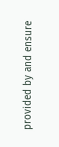provided by and ensure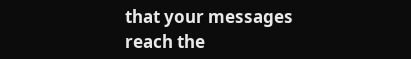that your messages reach the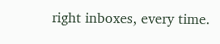right inboxes, every time.